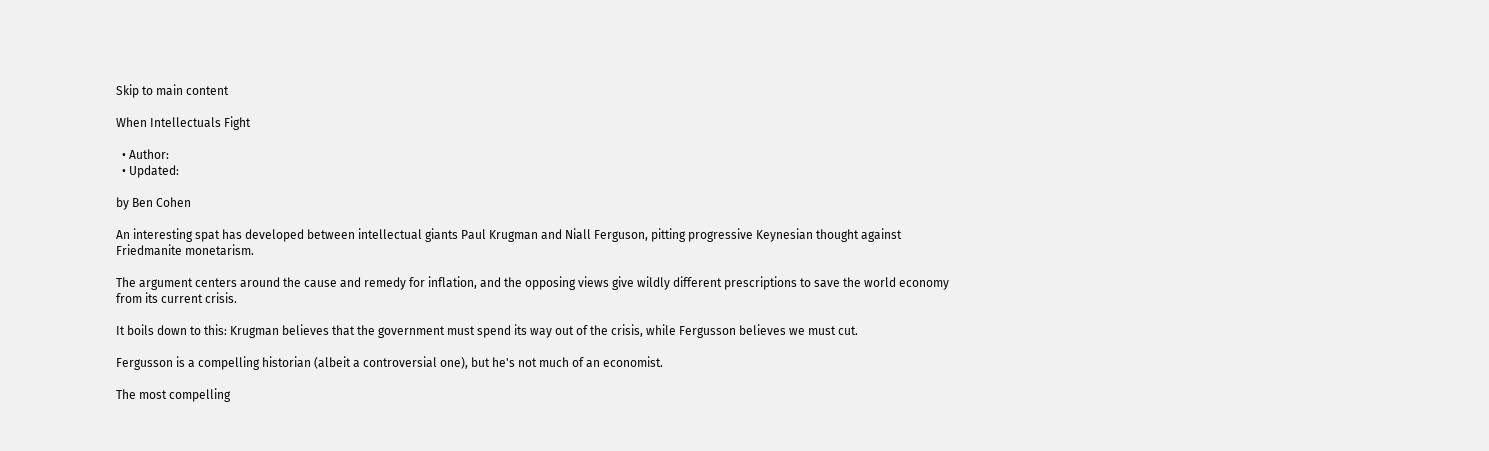Skip to main content

When Intellectuals Fight

  • Author:
  • Updated:

by Ben Cohen

An interesting spat has developed between intellectual giants Paul Krugman and Niall Ferguson, pitting progressive Keynesian thought against Friedmanite monetarism.

The argument centers around the cause and remedy for inflation, and the opposing views give wildly different prescriptions to save the world economy from its current crisis.

It boils down to this: Krugman believes that the government must spend its way out of the crisis, while Fergusson believes we must cut.

Fergusson is a compelling historian (albeit a controversial one), but he's not much of an economist.

The most compelling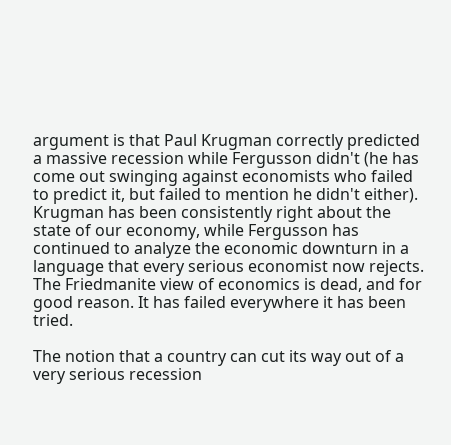argument is that Paul Krugman correctly predicted a massive recession while Fergusson didn't (he has come out swinging against economists who failed to predict it, but failed to mention he didn't either). Krugman has been consistently right about the state of our economy, while Fergusson has continued to analyze the economic downturn in a language that every serious economist now rejects. The Friedmanite view of economics is dead, and for good reason. It has failed everywhere it has been tried.

The notion that a country can cut its way out of a very serious recession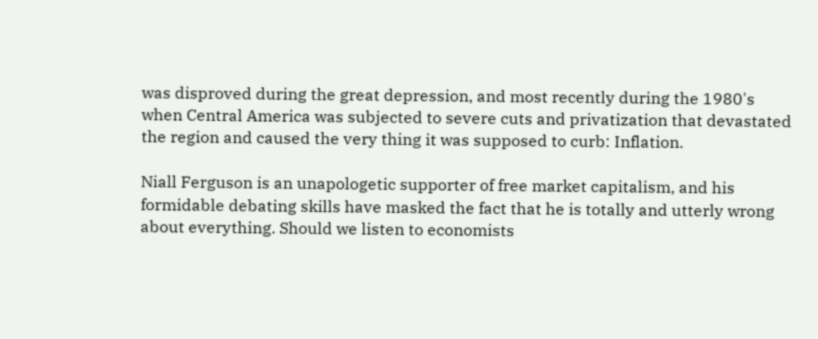was disproved during the great depression, and most recently during the 1980's when Central America was subjected to severe cuts and privatization that devastated the region and caused the very thing it was supposed to curb: Inflation.

Niall Ferguson is an unapologetic supporter of free market capitalism, and his formidable debating skills have masked the fact that he is totally and utterly wrong about everything. Should we listen to economists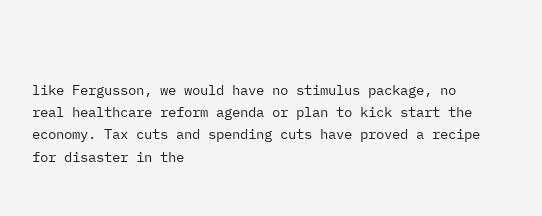like Fergusson, we would have no stimulus package, no real healthcare reform agenda or plan to kick start the economy. Tax cuts and spending cuts have proved a recipe for disaster in the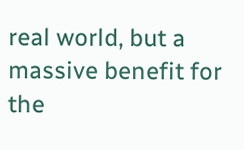real world, but a massive benefit for the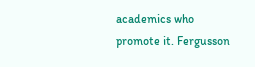academics who promote it. Fergusson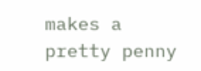makes a pretty penny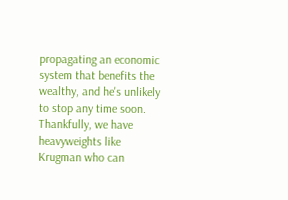propagating an economic system that benefits the wealthy, and he's unlikely to stop any time soon. Thankfully, we have heavyweights like Krugman who can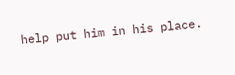help put him in his place.